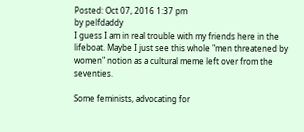Posted: Oct 07, 2016 1:37 pm
by pelfdaddy
I guess I am in real trouble with my friends here in the lifeboat. Maybe I just see this whole "men threatened by women" notion as a cultural meme left over from the seventies.

Some feminists, advocating for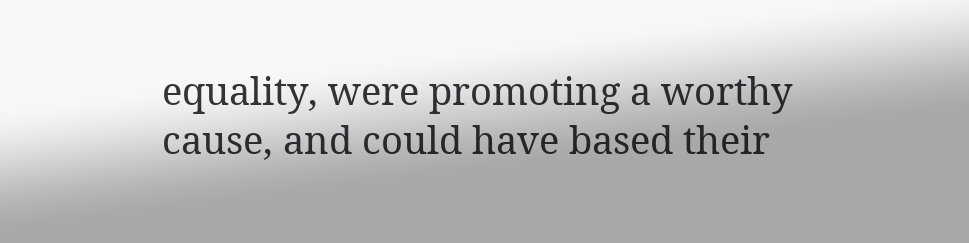equality, were promoting a worthy cause, and could have based their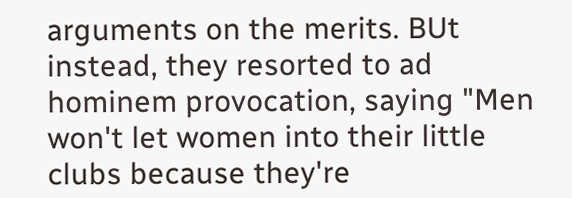arguments on the merits. BUt instead, they resorted to ad hominem provocation, saying "Men won't let women into their little clubs because they're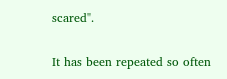scared".

It has been repeated so often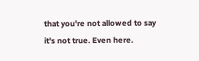that you're not allowed to say it's not true. Even here.